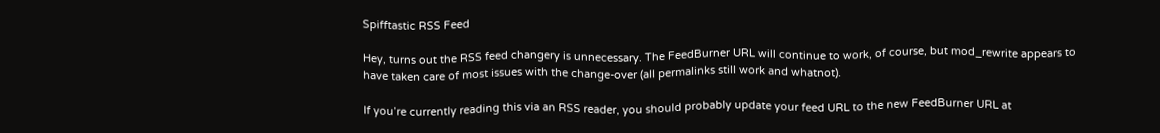Spifftastic RSS Feed

Hey, turns out the RSS feed changery is unnecessary. The FeedBurner URL will continue to work, of course, but mod_rewrite appears to have taken care of most issues with the change-over (all permalinks still work and whatnot).

If you’re currently reading this via an RSS reader, you should probably update your feed URL to the new FeedBurner URL at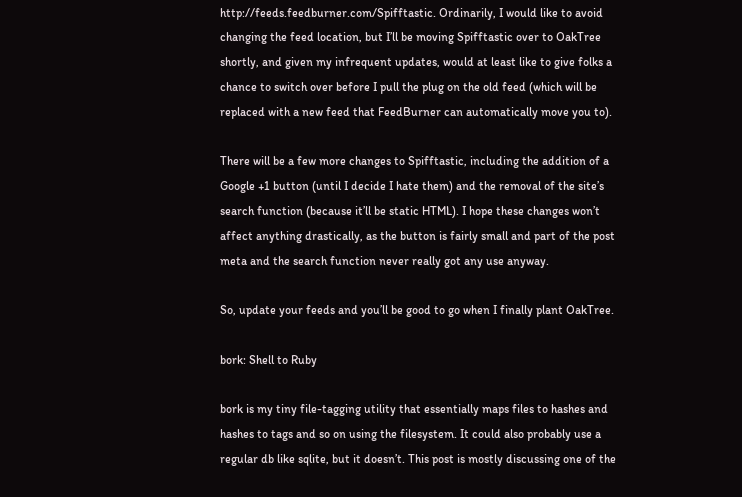http://feeds.feedburner.com/Spifftastic. Ordinarily, I would like to avoid changing the feed location, but I’ll be moving Spifftastic over to OakTree shortly, and given my infrequent updates, would at least like to give folks a chance to switch over before I pull the plug on the old feed (which will be replaced with a new feed that FeedBurner can automatically move you to).

There will be a few more changes to Spifftastic, including the addition of a Google +1 button (until I decide I hate them) and the removal of the site’s search function (because it’ll be static HTML). I hope these changes won’t affect anything drastically, as the button is fairly small and part of the post meta and the search function never really got any use anyway.

So, update your feeds and you’ll be good to go when I finally plant OakTree.

bork: Shell to Ruby

bork is my tiny file-tagging utility that essentially maps files to hashes and hashes to tags and so on using the filesystem. It could also probably use a regular db like sqlite, but it doesn’t. This post is mostly discussing one of the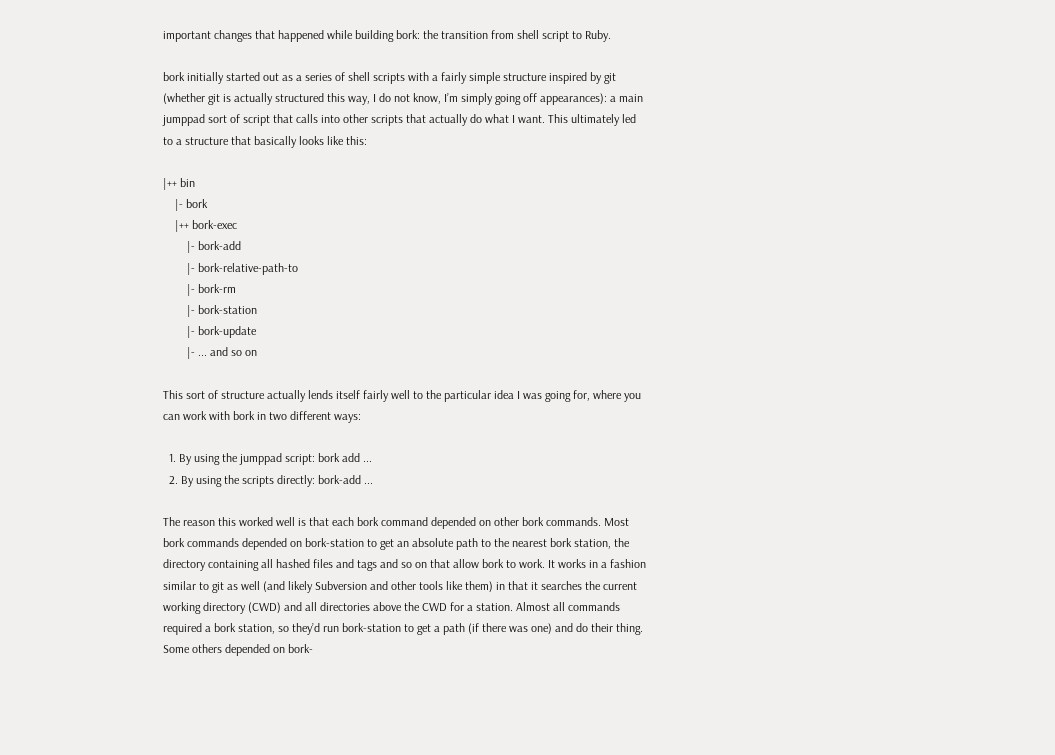important changes that happened while building bork: the transition from shell script to Ruby.

bork initially started out as a series of shell scripts with a fairly simple structure inspired by git (whether git is actually structured this way, I do not know, I’m simply going off appearances): a main jumppad sort of script that calls into other scripts that actually do what I want. This ultimately led to a structure that basically looks like this:

|++ bin
    |- bork
    |++ bork-exec
        |- bork-add
        |- bork-relative-path-to
        |- bork-rm
        |- bork-station
        |- bork-update
        |- ... and so on

This sort of structure actually lends itself fairly well to the particular idea I was going for, where you can work with bork in two different ways:

  1. By using the jumppad script: bork add ...
  2. By using the scripts directly: bork-add ...

The reason this worked well is that each bork command depended on other bork commands. Most bork commands depended on bork-station to get an absolute path to the nearest bork station, the directory containing all hashed files and tags and so on that allow bork to work. It works in a fashion similar to git as well (and likely Subversion and other tools like them) in that it searches the current working directory (CWD) and all directories above the CWD for a station. Almost all commands required a bork station, so they’d run bork-station to get a path (if there was one) and do their thing. Some others depended on bork-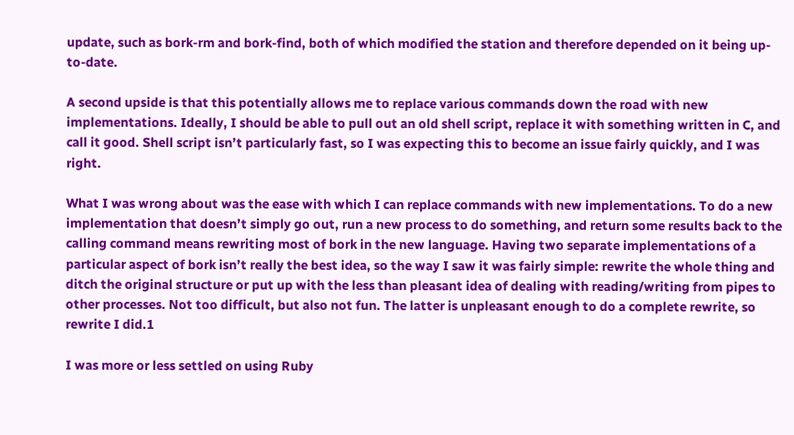update, such as bork-rm and bork-find, both of which modified the station and therefore depended on it being up-to-date.

A second upside is that this potentially allows me to replace various commands down the road with new implementations. Ideally, I should be able to pull out an old shell script, replace it with something written in C, and call it good. Shell script isn’t particularly fast, so I was expecting this to become an issue fairly quickly, and I was right.

What I was wrong about was the ease with which I can replace commands with new implementations. To do a new implementation that doesn’t simply go out, run a new process to do something, and return some results back to the calling command means rewriting most of bork in the new language. Having two separate implementations of a particular aspect of bork isn’t really the best idea, so the way I saw it was fairly simple: rewrite the whole thing and ditch the original structure or put up with the less than pleasant idea of dealing with reading/writing from pipes to other processes. Not too difficult, but also not fun. The latter is unpleasant enough to do a complete rewrite, so rewrite I did.1

I was more or less settled on using Ruby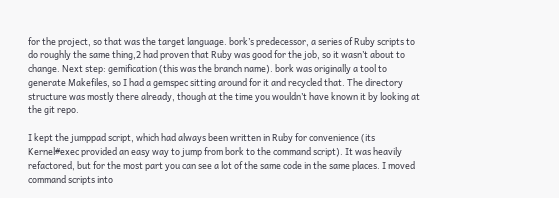for the project, so that was the target language. bork’s predecessor, a series of Ruby scripts to do roughly the same thing,2 had proven that Ruby was good for the job, so it wasn’t about to change. Next step: gemification (this was the branch name). bork was originally a tool to generate Makefiles, so I had a gemspec sitting around for it and recycled that. The directory structure was mostly there already, though at the time you wouldn’t have known it by looking at the git repo.

I kept the jumppad script, which had always been written in Ruby for convenience (its Kernel#exec provided an easy way to jump from bork to the command script). It was heavily refactored, but for the most part you can see a lot of the same code in the same places. I moved command scripts into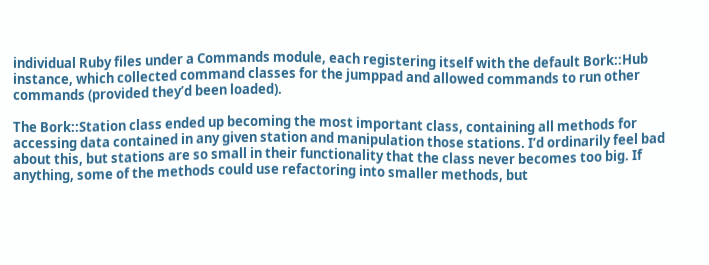individual Ruby files under a Commands module, each registering itself with the default Bork::Hub instance, which collected command classes for the jumppad and allowed commands to run other commands (provided they’d been loaded).

The Bork::Station class ended up becoming the most important class, containing all methods for accessing data contained in any given station and manipulation those stations. I’d ordinarily feel bad about this, but stations are so small in their functionality that the class never becomes too big. If anything, some of the methods could use refactoring into smaller methods, but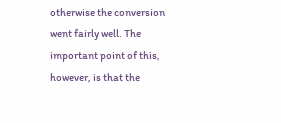otherwise the conversion went fairly well. The important point of this, however, is that the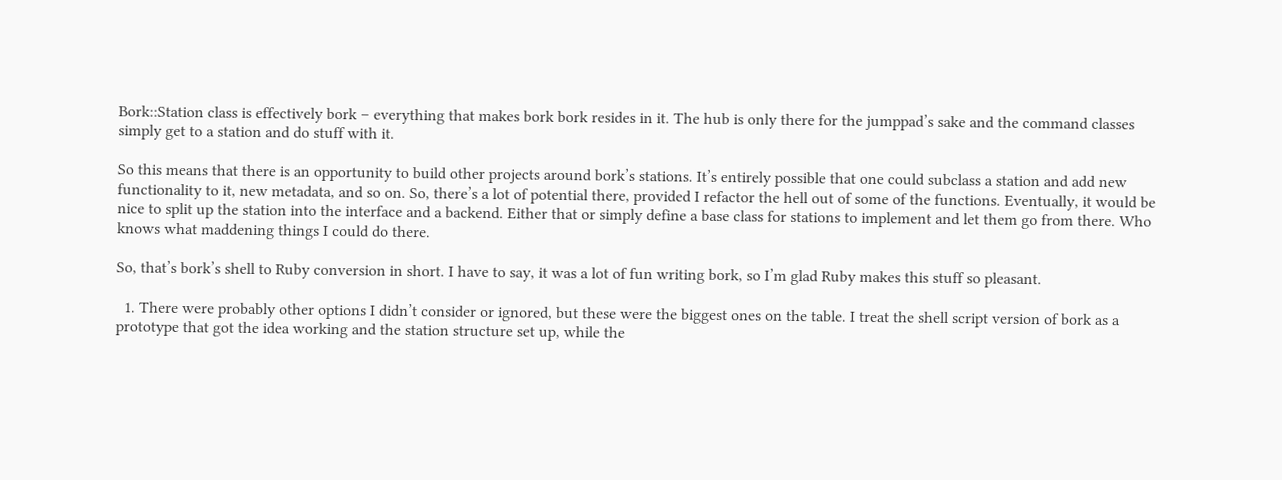Bork::Station class is effectively bork – everything that makes bork bork resides in it. The hub is only there for the jumppad’s sake and the command classes simply get to a station and do stuff with it.

So this means that there is an opportunity to build other projects around bork’s stations. It’s entirely possible that one could subclass a station and add new functionality to it, new metadata, and so on. So, there’s a lot of potential there, provided I refactor the hell out of some of the functions. Eventually, it would be nice to split up the station into the interface and a backend. Either that or simply define a base class for stations to implement and let them go from there. Who knows what maddening things I could do there.

So, that’s bork’s shell to Ruby conversion in short. I have to say, it was a lot of fun writing bork, so I’m glad Ruby makes this stuff so pleasant.

  1. There were probably other options I didn’t consider or ignored, but these were the biggest ones on the table. I treat the shell script version of bork as a prototype that got the idea working and the station structure set up, while the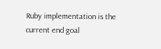Ruby implementation is the current end goal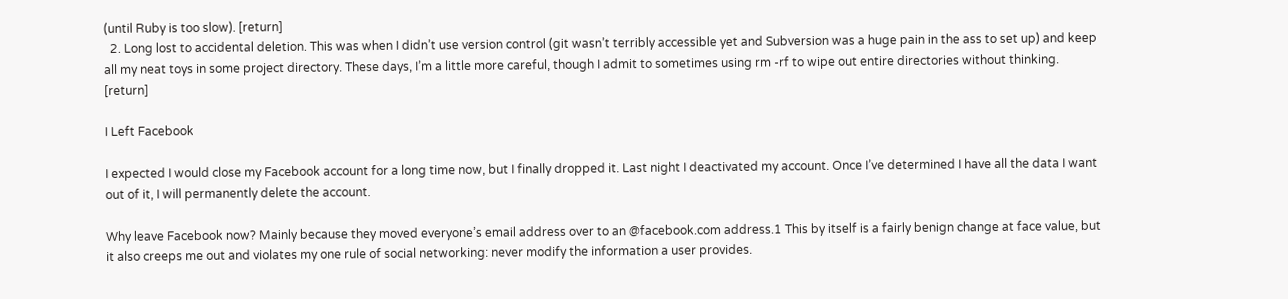(until Ruby is too slow). [return]
  2. Long lost to accidental deletion. This was when I didn’t use version control (git wasn’t terribly accessible yet and Subversion was a huge pain in the ass to set up) and keep all my neat toys in some project directory. These days, I’m a little more careful, though I admit to sometimes using rm -rf to wipe out entire directories without thinking. [return]

I Left Facebook

I expected I would close my Facebook account for a long time now, but I finally dropped it. Last night I deactivated my account. Once I’ve determined I have all the data I want out of it, I will permanently delete the account.

Why leave Facebook now? Mainly because they moved everyone’s email address over to an @facebook.com address.1 This by itself is a fairly benign change at face value, but it also creeps me out and violates my one rule of social networking: never modify the information a user provides.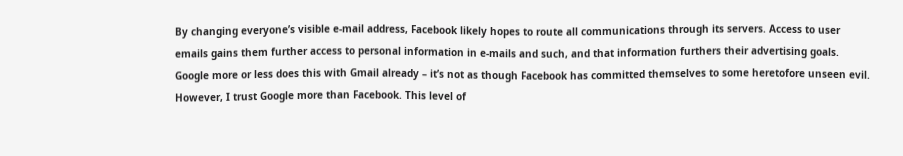By changing everyone’s visible e-mail address, Facebook likely hopes to route all communications through its servers. Access to user emails gains them further access to personal information in e-mails and such, and that information furthers their advertising goals. Google more or less does this with Gmail already – it’s not as though Facebook has committed themselves to some heretofore unseen evil. However, I trust Google more than Facebook. This level of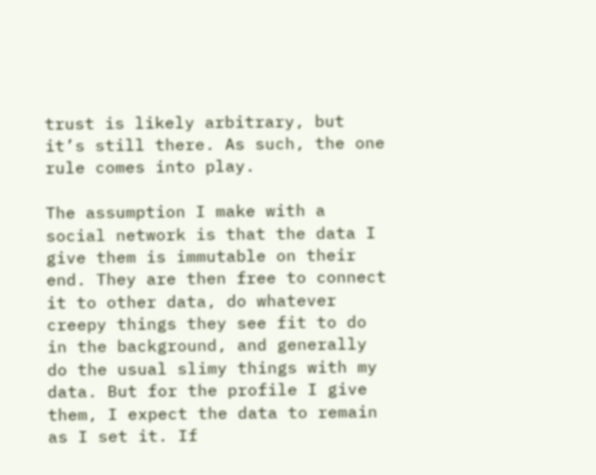trust is likely arbitrary, but it’s still there. As such, the one rule comes into play.

The assumption I make with a social network is that the data I give them is immutable on their end. They are then free to connect it to other data, do whatever creepy things they see fit to do in the background, and generally do the usual slimy things with my data. But for the profile I give them, I expect the data to remain as I set it. If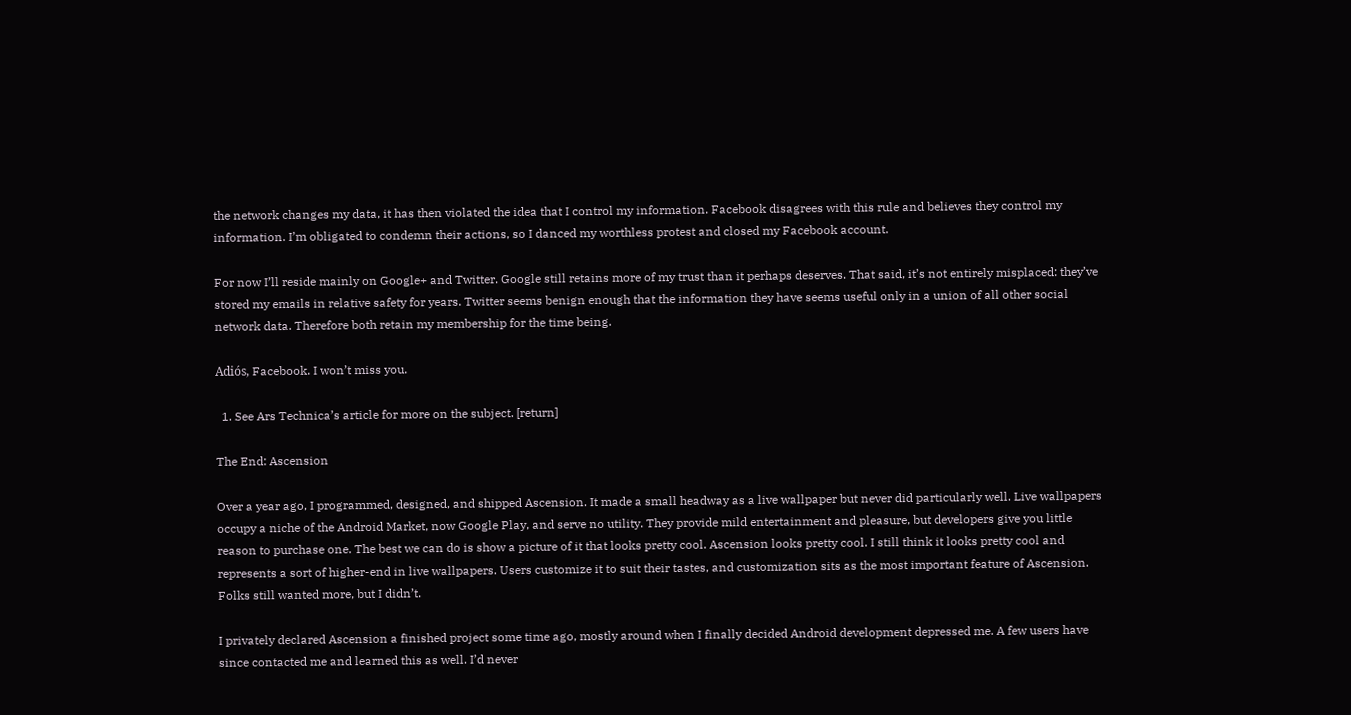the network changes my data, it has then violated the idea that I control my information. Facebook disagrees with this rule and believes they control my information. I’m obligated to condemn their actions, so I danced my worthless protest and closed my Facebook account.

For now I’ll reside mainly on Google+ and Twitter. Google still retains more of my trust than it perhaps deserves. That said, it’s not entirely misplaced: they’ve stored my emails in relative safety for years. Twitter seems benign enough that the information they have seems useful only in a union of all other social network data. Therefore both retain my membership for the time being.

Adiós, Facebook. I won’t miss you.

  1. See Ars Technica’s article for more on the subject. [return]

The End: Ascension

Over a year ago, I programmed, designed, and shipped Ascension. It made a small headway as a live wallpaper but never did particularly well. Live wallpapers occupy a niche of the Android Market, now Google Play, and serve no utility. They provide mild entertainment and pleasure, but developers give you little reason to purchase one. The best we can do is show a picture of it that looks pretty cool. Ascension looks pretty cool. I still think it looks pretty cool and represents a sort of higher-end in live wallpapers. Users customize it to suit their tastes, and customization sits as the most important feature of Ascension. Folks still wanted more, but I didn’t.

I privately declared Ascension a finished project some time ago, mostly around when I finally decided Android development depressed me. A few users have since contacted me and learned this as well. I’d never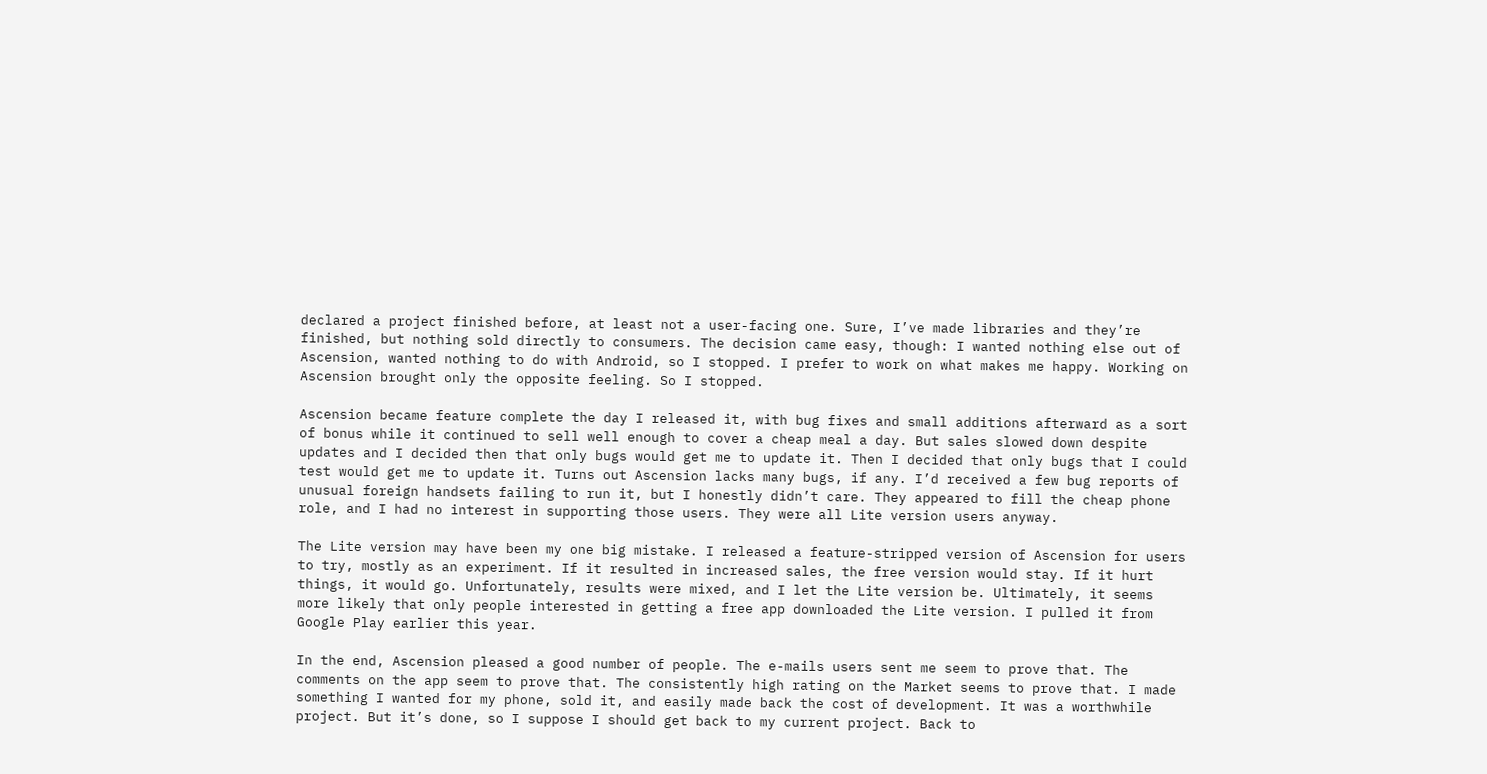declared a project finished before, at least not a user-facing one. Sure, I’ve made libraries and they’re finished, but nothing sold directly to consumers. The decision came easy, though: I wanted nothing else out of Ascension, wanted nothing to do with Android, so I stopped. I prefer to work on what makes me happy. Working on Ascension brought only the opposite feeling. So I stopped.

Ascension became feature complete the day I released it, with bug fixes and small additions afterward as a sort of bonus while it continued to sell well enough to cover a cheap meal a day. But sales slowed down despite updates and I decided then that only bugs would get me to update it. Then I decided that only bugs that I could test would get me to update it. Turns out Ascension lacks many bugs, if any. I’d received a few bug reports of unusual foreign handsets failing to run it, but I honestly didn’t care. They appeared to fill the cheap phone role, and I had no interest in supporting those users. They were all Lite version users anyway.

The Lite version may have been my one big mistake. I released a feature-stripped version of Ascension for users to try, mostly as an experiment. If it resulted in increased sales, the free version would stay. If it hurt things, it would go. Unfortunately, results were mixed, and I let the Lite version be. Ultimately, it seems more likely that only people interested in getting a free app downloaded the Lite version. I pulled it from Google Play earlier this year.

In the end, Ascension pleased a good number of people. The e-mails users sent me seem to prove that. The comments on the app seem to prove that. The consistently high rating on the Market seems to prove that. I made something I wanted for my phone, sold it, and easily made back the cost of development. It was a worthwhile project. But it’s done, so I suppose I should get back to my current project. Back to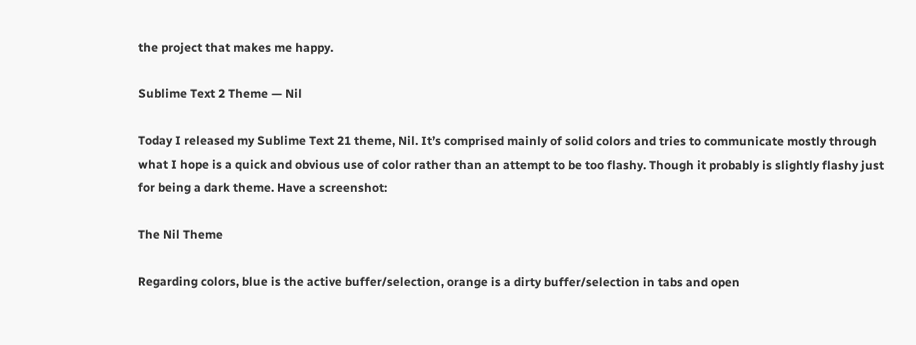the project that makes me happy.

Sublime Text 2 Theme — Nil

Today I released my Sublime Text 21 theme, Nil. It’s comprised mainly of solid colors and tries to communicate mostly through what I hope is a quick and obvious use of color rather than an attempt to be too flashy. Though it probably is slightly flashy just for being a dark theme. Have a screenshot:

The Nil Theme

Regarding colors, blue is the active buffer/selection, orange is a dirty buffer/selection in tabs and open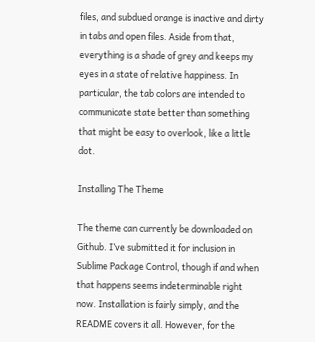files, and subdued orange is inactive and dirty in tabs and open files. Aside from that, everything is a shade of grey and keeps my eyes in a state of relative happiness. In particular, the tab colors are intended to communicate state better than something that might be easy to overlook, like a little dot.

Installing The Theme

The theme can currently be downloaded on Github. I’ve submitted it for inclusion in Sublime Package Control, though if and when that happens seems indeterminable right now. Installation is fairly simply, and the README covers it all. However, for the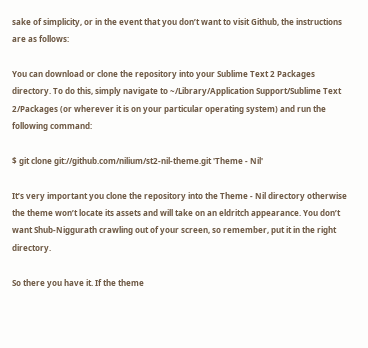sake of simplicity, or in the event that you don’t want to visit Github, the instructions are as follows:

You can download or clone the repository into your Sublime Text 2 Packages directory. To do this, simply navigate to ~/Library/Application Support/Sublime Text 2/Packages (or wherever it is on your particular operating system) and run the following command:

$ git clone git://github.com/nilium/st2-nil-theme.git 'Theme - Nil'

It’s very important you clone the repository into the Theme - Nil directory otherwise the theme won’t locate its assets and will take on an eldritch appearance. You don’t want Shub-Niggurath crawling out of your screen, so remember, put it in the right directory.

So there you have it. If the theme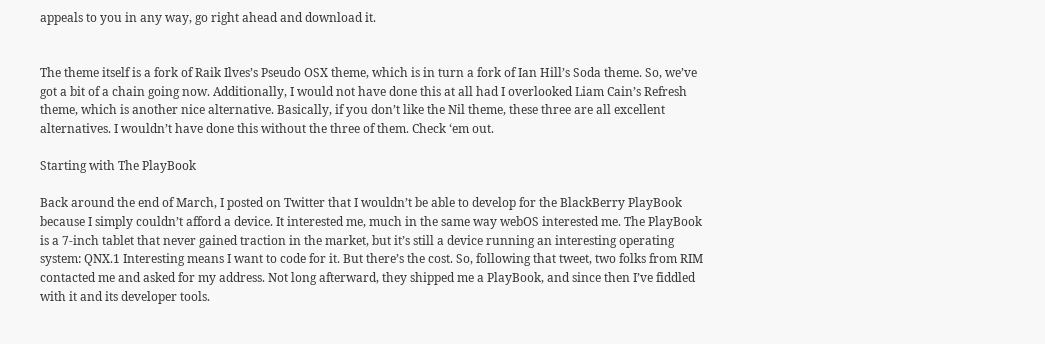appeals to you in any way, go right ahead and download it.


The theme itself is a fork of Raik Ilves’s Pseudo OSX theme, which is in turn a fork of Ian Hill’s Soda theme. So, we’ve got a bit of a chain going now. Additionally, I would not have done this at all had I overlooked Liam Cain’s Refresh theme, which is another nice alternative. Basically, if you don’t like the Nil theme, these three are all excellent alternatives. I wouldn’t have done this without the three of them. Check ‘em out.

Starting with The PlayBook

Back around the end of March, I posted on Twitter that I wouldn’t be able to develop for the BlackBerry PlayBook because I simply couldn’t afford a device. It interested me, much in the same way webOS interested me. The PlayBook is a 7-inch tablet that never gained traction in the market, but it’s still a device running an interesting operating system: QNX.1 Interesting means I want to code for it. But there’s the cost. So, following that tweet, two folks from RIM contacted me and asked for my address. Not long afterward, they shipped me a PlayBook, and since then I’ve fiddled with it and its developer tools.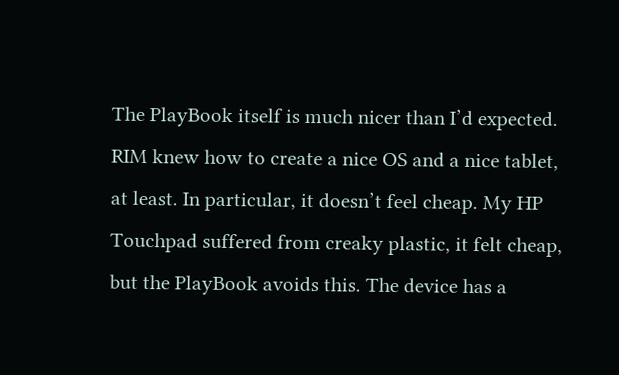The PlayBook itself is much nicer than I’d expected. RIM knew how to create a nice OS and a nice tablet, at least. In particular, it doesn’t feel cheap. My HP Touchpad suffered from creaky plastic, it felt cheap, but the PlayBook avoids this. The device has a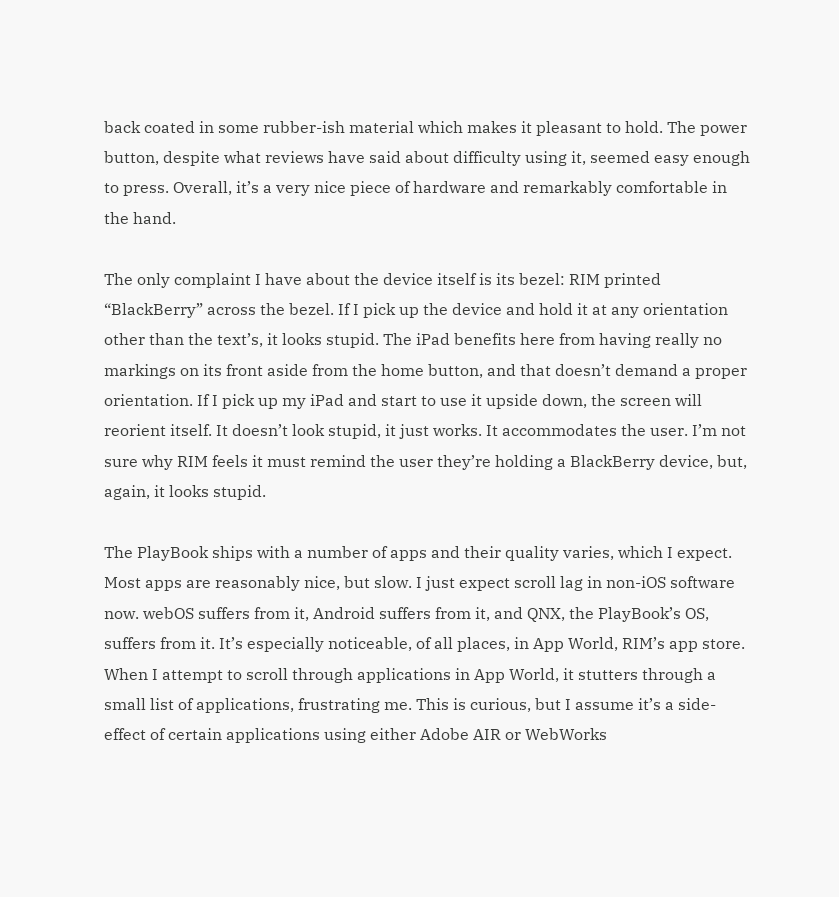back coated in some rubber-ish material which makes it pleasant to hold. The power button, despite what reviews have said about difficulty using it, seemed easy enough to press. Overall, it’s a very nice piece of hardware and remarkably comfortable in the hand.

The only complaint I have about the device itself is its bezel: RIM printed “BlackBerry” across the bezel. If I pick up the device and hold it at any orientation other than the text’s, it looks stupid. The iPad benefits here from having really no markings on its front aside from the home button, and that doesn’t demand a proper orientation. If I pick up my iPad and start to use it upside down, the screen will reorient itself. It doesn’t look stupid, it just works. It accommodates the user. I’m not sure why RIM feels it must remind the user they’re holding a BlackBerry device, but, again, it looks stupid.

The PlayBook ships with a number of apps and their quality varies, which I expect. Most apps are reasonably nice, but slow. I just expect scroll lag in non-iOS software now. webOS suffers from it, Android suffers from it, and QNX, the PlayBook’s OS, suffers from it. It’s especially noticeable, of all places, in App World, RIM’s app store. When I attempt to scroll through applications in App World, it stutters through a small list of applications, frustrating me. This is curious, but I assume it’s a side-effect of certain applications using either Adobe AIR or WebWorks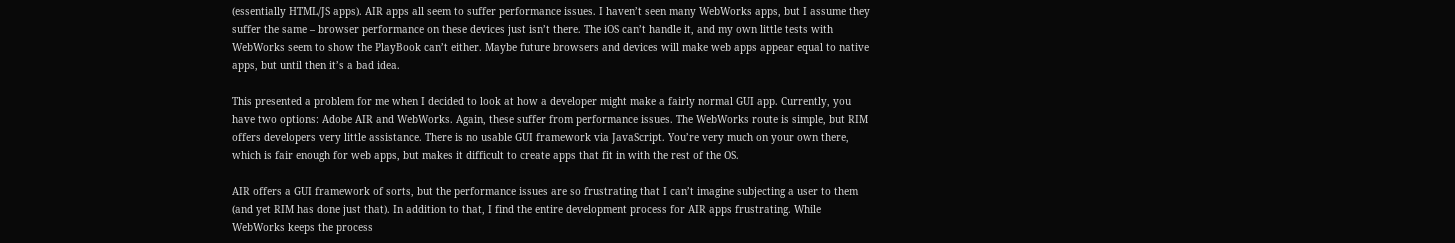(essentially HTML/JS apps). AIR apps all seem to suffer performance issues. I haven’t seen many WebWorks apps, but I assume they suffer the same – browser performance on these devices just isn’t there. The iOS can’t handle it, and my own little tests with WebWorks seem to show the PlayBook can’t either. Maybe future browsers and devices will make web apps appear equal to native apps, but until then it’s a bad idea.

This presented a problem for me when I decided to look at how a developer might make a fairly normal GUI app. Currently, you have two options: Adobe AIR and WebWorks. Again, these suffer from performance issues. The WebWorks route is simple, but RIM offers developers very little assistance. There is no usable GUI framework via JavaScript. You’re very much on your own there, which is fair enough for web apps, but makes it difficult to create apps that fit in with the rest of the OS.

AIR offers a GUI framework of sorts, but the performance issues are so frustrating that I can’t imagine subjecting a user to them (and yet RIM has done just that). In addition to that, I find the entire development process for AIR apps frustrating. While WebWorks keeps the process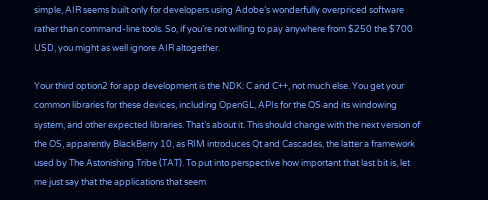simple, AIR seems built only for developers using Adobe’s wonderfully overpriced software rather than command-line tools. So, if you’re not willing to pay anywhere from $250 the $700 USD, you might as well ignore AIR altogether.

Your third option2 for app development is the NDK: C and C++, not much else. You get your common libraries for these devices, including OpenGL, APIs for the OS and its windowing system, and other expected libraries. That’s about it. This should change with the next version of the OS, apparently BlackBerry 10, as RIM introduces Qt and Cascades, the latter a framework used by The Astonishing Tribe (TAT). To put into perspective how important that last bit is, let me just say that the applications that seem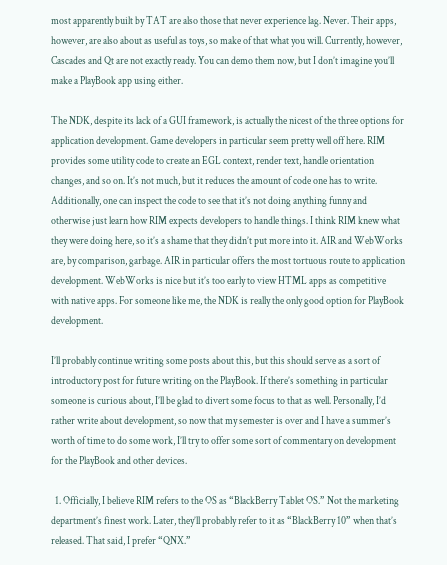most apparently built by TAT are also those that never experience lag. Never. Their apps, however, are also about as useful as toys, so make of that what you will. Currently, however, Cascades and Qt are not exactly ready. You can demo them now, but I don’t imagine you’ll make a PlayBook app using either.

The NDK, despite its lack of a GUI framework, is actually the nicest of the three options for application development. Game developers in particular seem pretty well off here. RIM provides some utility code to create an EGL context, render text, handle orientation changes, and so on. It’s not much, but it reduces the amount of code one has to write. Additionally, one can inspect the code to see that it’s not doing anything funny and otherwise just learn how RIM expects developers to handle things. I think RIM knew what they were doing here, so it’s a shame that they didn’t put more into it. AIR and WebWorks are, by comparison, garbage. AIR in particular offers the most tortuous route to application development. WebWorks is nice but it’s too early to view HTML apps as competitive with native apps. For someone like me, the NDK is really the only good option for PlayBook development.

I’ll probably continue writing some posts about this, but this should serve as a sort of introductory post for future writing on the PlayBook. If there’s something in particular someone is curious about, I’ll be glad to divert some focus to that as well. Personally, I’d rather write about development, so now that my semester is over and I have a summer’s worth of time to do some work, I’ll try to offer some sort of commentary on development for the PlayBook and other devices.

  1. Officially, I believe RIM refers to the OS as “BlackBerry Tablet OS.” Not the marketing department’s finest work. Later, they’ll probably refer to it as “BlackBerry 10” when that’s released. That said, I prefer “QNX.”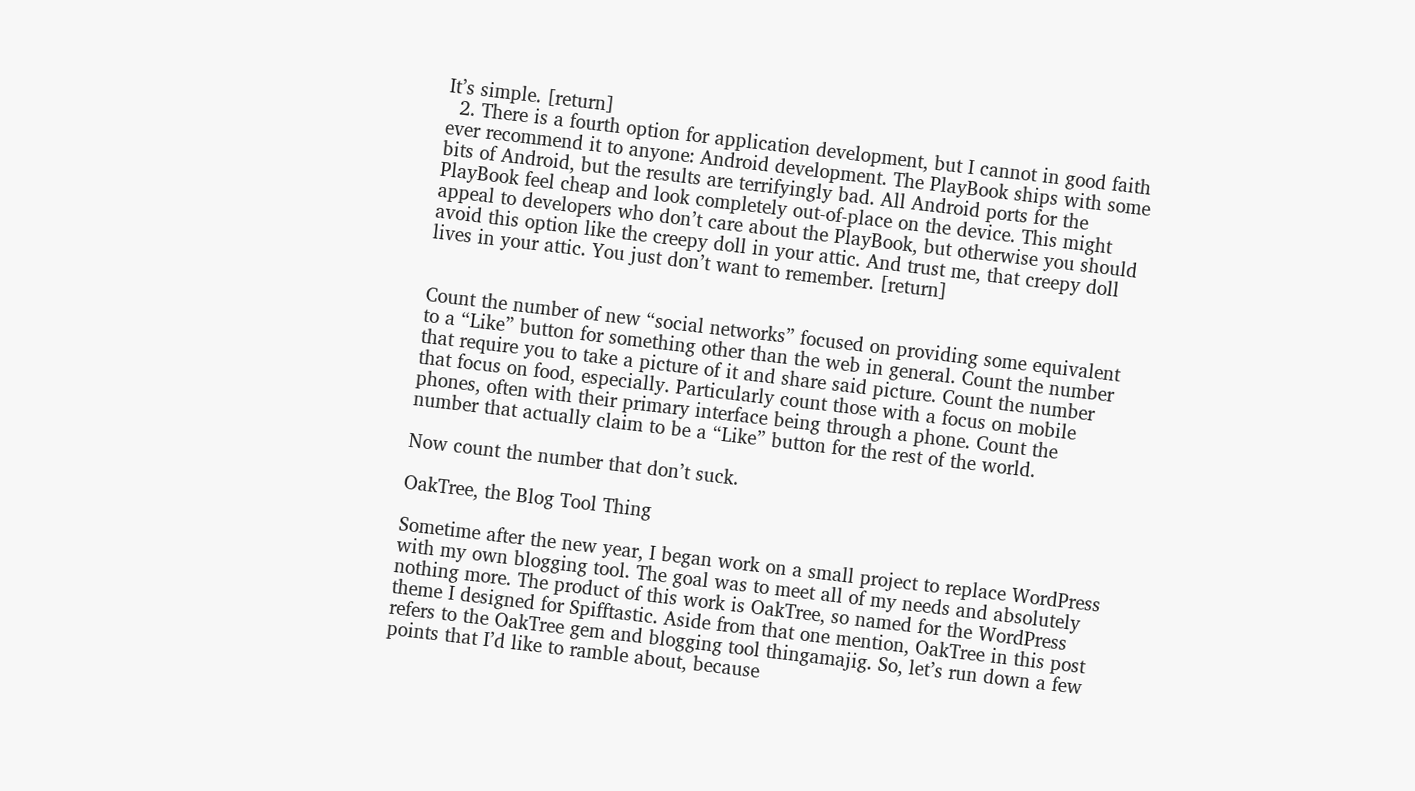It’s simple. [return]
  2. There is a fourth option for application development, but I cannot in good faith ever recommend it to anyone: Android development. The PlayBook ships with some bits of Android, but the results are terrifyingly bad. All Android ports for the PlayBook feel cheap and look completely out-of-place on the device. This might appeal to developers who don’t care about the PlayBook, but otherwise you should avoid this option like the creepy doll in your attic. And trust me, that creepy doll lives in your attic. You just don’t want to remember. [return]


Count the number of new “social networks” focused on providing some equivalent to a “Like” button for something other than the web in general. Count the number that require you to take a picture of it and share said picture. Count the number that focus on food, especially. Particularly count those with a focus on mobile phones, often with their primary interface being through a phone. Count the number that actually claim to be a “Like” button for the rest of the world.

Now count the number that don’t suck.

OakTree, the Blog Tool Thing

Sometime after the new year, I began work on a small project to replace WordPress with my own blogging tool. The goal was to meet all of my needs and absolutely nothing more. The product of this work is OakTree, so named for the WordPress theme I designed for Spifftastic. Aside from that one mention, OakTree in this post refers to the OakTree gem and blogging tool thingamajig. So, let’s run down a few points that I’d like to ramble about, because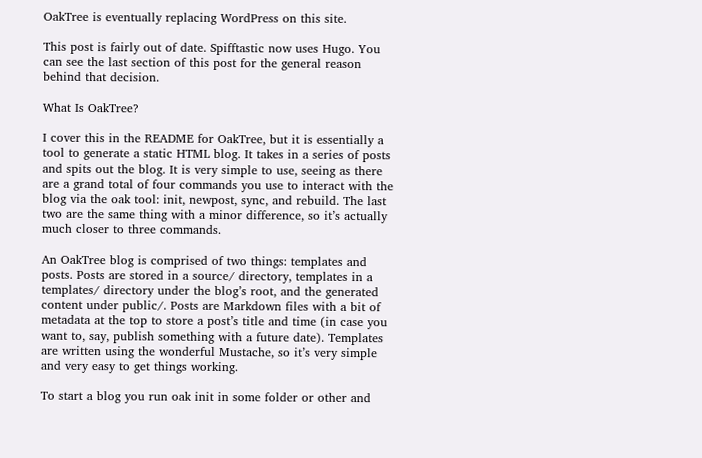OakTree is eventually replacing WordPress on this site.

This post is fairly out of date. Spifftastic now uses Hugo. You can see the last section of this post for the general reason behind that decision.

What Is OakTree?

I cover this in the README for OakTree, but it is essentially a tool to generate a static HTML blog. It takes in a series of posts and spits out the blog. It is very simple to use, seeing as there are a grand total of four commands you use to interact with the blog via the oak tool: init, newpost, sync, and rebuild. The last two are the same thing with a minor difference, so it’s actually much closer to three commands.

An OakTree blog is comprised of two things: templates and posts. Posts are stored in a source/ directory, templates in a templates/ directory under the blog’s root, and the generated content under public/. Posts are Markdown files with a bit of metadata at the top to store a post’s title and time (in case you want to, say, publish something with a future date). Templates are written using the wonderful Mustache, so it’s very simple and very easy to get things working.

To start a blog you run oak init in some folder or other and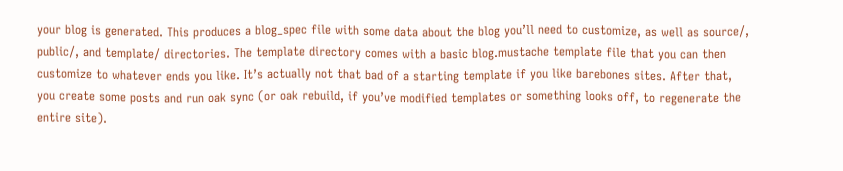your blog is generated. This produces a blog_spec file with some data about the blog you’ll need to customize, as well as source/, public/, and template/ directories. The template directory comes with a basic blog.mustache template file that you can then customize to whatever ends you like. It’s actually not that bad of a starting template if you like barebones sites. After that, you create some posts and run oak sync (or oak rebuild, if you’ve modified templates or something looks off, to regenerate the entire site).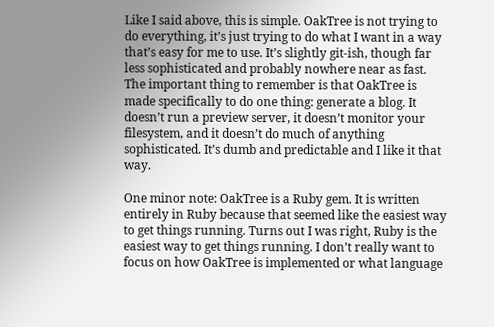Like I said above, this is simple. OakTree is not trying to do everything, it’s just trying to do what I want in a way that’s easy for me to use. It’s slightly git-ish, though far less sophisticated and probably nowhere near as fast. The important thing to remember is that OakTree is made specifically to do one thing: generate a blog. It doesn’t run a preview server, it doesn’t monitor your filesystem, and it doesn’t do much of anything sophisticated. It’s dumb and predictable and I like it that way.

One minor note: OakTree is a Ruby gem. It is written entirely in Ruby because that seemed like the easiest way to get things running. Turns out I was right, Ruby is the easiest way to get things running. I don’t really want to focus on how OakTree is implemented or what language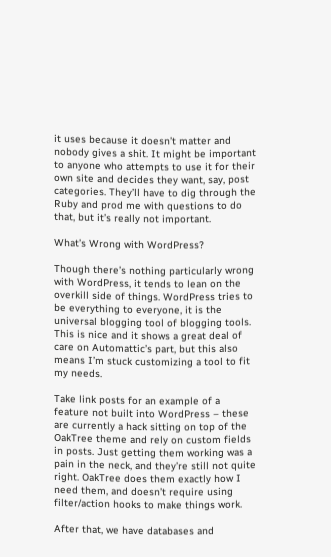it uses because it doesn’t matter and nobody gives a shit. It might be important to anyone who attempts to use it for their own site and decides they want, say, post categories. They’ll have to dig through the Ruby and prod me with questions to do that, but it’s really not important.

What’s Wrong with WordPress?

Though there’s nothing particularly wrong with WordPress, it tends to lean on the overkill side of things. WordPress tries to be everything to everyone, it is the universal blogging tool of blogging tools. This is nice and it shows a great deal of care on Automattic’s part, but this also means I’m stuck customizing a tool to fit my needs.

Take link posts for an example of a feature not built into WordPress – these are currently a hack sitting on top of the OakTree theme and rely on custom fields in posts. Just getting them working was a pain in the neck, and they’re still not quite right. OakTree does them exactly how I need them, and doesn’t require using filter/action hooks to make things work.

After that, we have databases and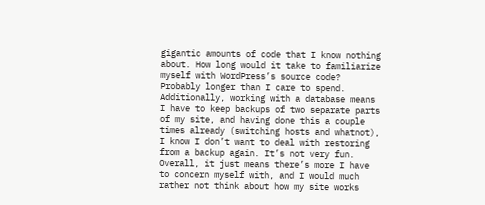gigantic amounts of code that I know nothing about. How long would it take to familiarize myself with WordPress’s source code? Probably longer than I care to spend. Additionally, working with a database means I have to keep backups of two separate parts of my site, and having done this a couple times already (switching hosts and whatnot), I know I don’t want to deal with restoring from a backup again. It’s not very fun. Overall, it just means there’s more I have to concern myself with, and I would much rather not think about how my site works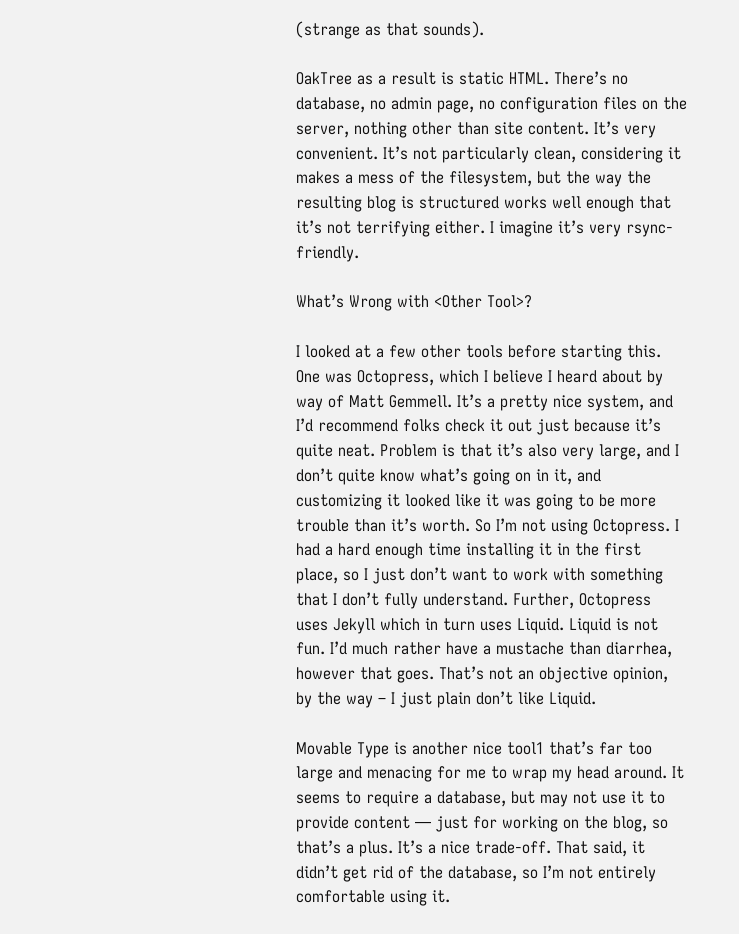(strange as that sounds).

OakTree as a result is static HTML. There’s no database, no admin page, no configuration files on the server, nothing other than site content. It’s very convenient. It’s not particularly clean, considering it makes a mess of the filesystem, but the way the resulting blog is structured works well enough that it’s not terrifying either. I imagine it’s very rsync-friendly.

What’s Wrong with <Other Tool>?

I looked at a few other tools before starting this. One was Octopress, which I believe I heard about by way of Matt Gemmell. It’s a pretty nice system, and I’d recommend folks check it out just because it’s quite neat. Problem is that it’s also very large, and I don’t quite know what’s going on in it, and customizing it looked like it was going to be more trouble than it’s worth. So I’m not using Octopress. I had a hard enough time installing it in the first place, so I just don’t want to work with something that I don’t fully understand. Further, Octopress uses Jekyll which in turn uses Liquid. Liquid is not fun. I’d much rather have a mustache than diarrhea, however that goes. That’s not an objective opinion, by the way – I just plain don’t like Liquid.

Movable Type is another nice tool1 that’s far too large and menacing for me to wrap my head around. It seems to require a database, but may not use it to provide content — just for working on the blog, so that’s a plus. It’s a nice trade-off. That said, it didn’t get rid of the database, so I’m not entirely comfortable using it.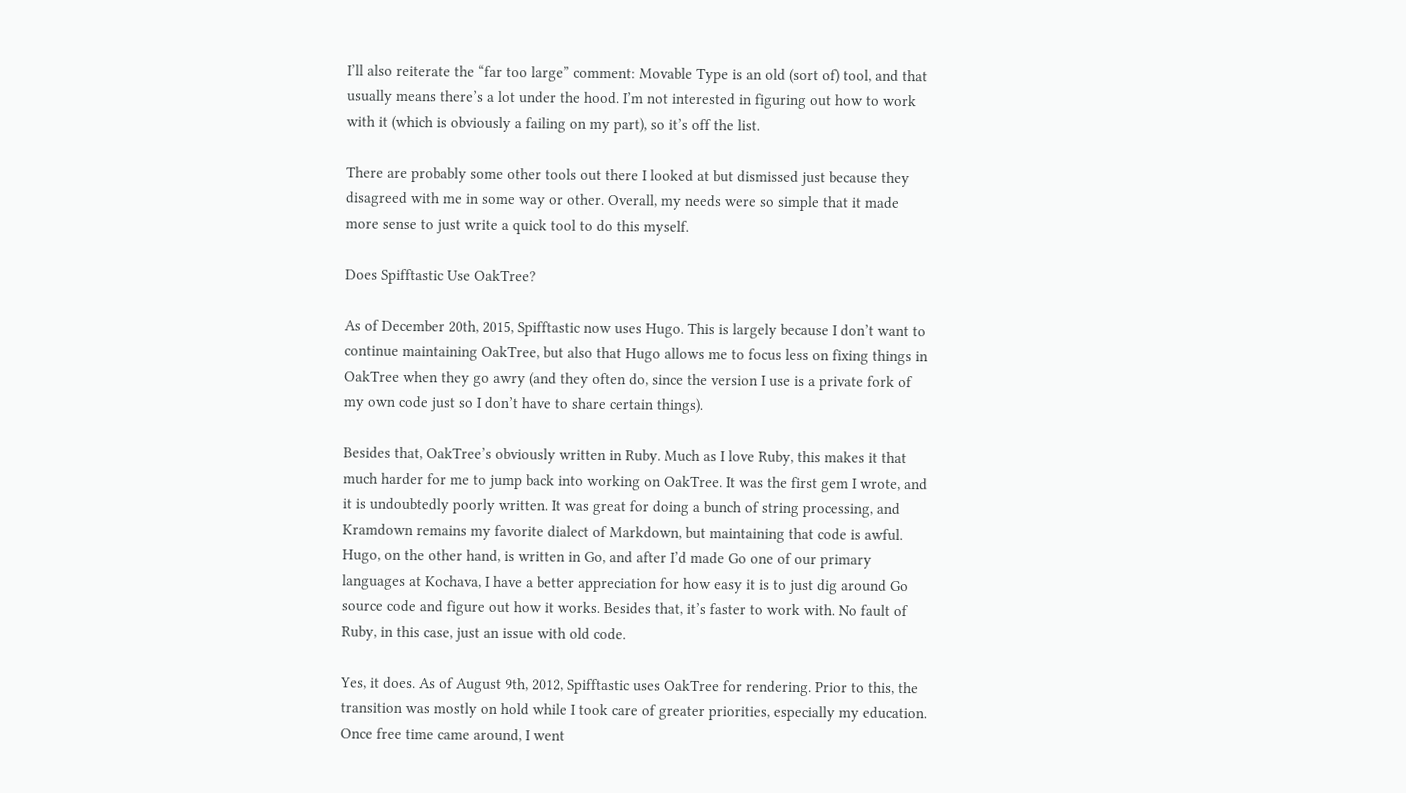I’ll also reiterate the “far too large” comment: Movable Type is an old (sort of) tool, and that usually means there’s a lot under the hood. I’m not interested in figuring out how to work with it (which is obviously a failing on my part), so it’s off the list.

There are probably some other tools out there I looked at but dismissed just because they disagreed with me in some way or other. Overall, my needs were so simple that it made more sense to just write a quick tool to do this myself.

Does Spifftastic Use OakTree?

As of December 20th, 2015, Spifftastic now uses Hugo. This is largely because I don’t want to continue maintaining OakTree, but also that Hugo allows me to focus less on fixing things in OakTree when they go awry (and they often do, since the version I use is a private fork of my own code just so I don’t have to share certain things).

Besides that, OakTree’s obviously written in Ruby. Much as I love Ruby, this makes it that much harder for me to jump back into working on OakTree. It was the first gem I wrote, and it is undoubtedly poorly written. It was great for doing a bunch of string processing, and Kramdown remains my favorite dialect of Markdown, but maintaining that code is awful. Hugo, on the other hand, is written in Go, and after I’d made Go one of our primary languages at Kochava, I have a better appreciation for how easy it is to just dig around Go source code and figure out how it works. Besides that, it’s faster to work with. No fault of Ruby, in this case, just an issue with old code.

Yes, it does. As of August 9th, 2012, Spifftastic uses OakTree for rendering. Prior to this, the transition was mostly on hold while I took care of greater priorities, especially my education. Once free time came around, I went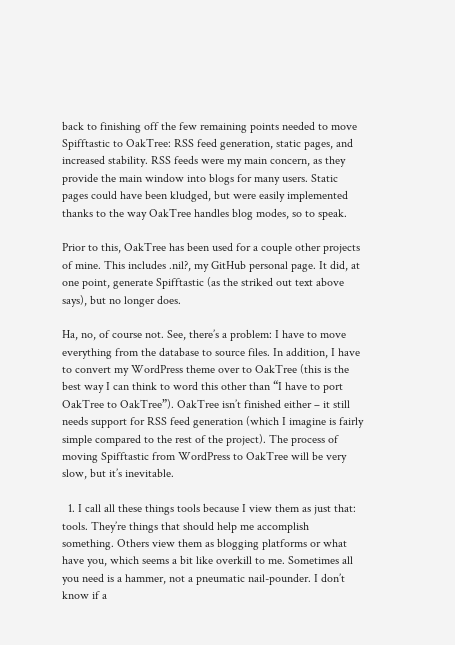back to finishing off the few remaining points needed to move Spifftastic to OakTree: RSS feed generation, static pages, and increased stability. RSS feeds were my main concern, as they provide the main window into blogs for many users. Static pages could have been kludged, but were easily implemented thanks to the way OakTree handles blog modes, so to speak.

Prior to this, OakTree has been used for a couple other projects of mine. This includes .nil?, my GitHub personal page. It did, at one point, generate Spifftastic (as the striked out text above says), but no longer does.

Ha, no, of course not. See, there’s a problem: I have to move everything from the database to source files. In addition, I have to convert my WordPress theme over to OakTree (this is the best way I can think to word this other than “I have to port OakTree to OakTree”). OakTree isn’t finished either – it still needs support for RSS feed generation (which I imagine is fairly simple compared to the rest of the project). The process of moving Spifftastic from WordPress to OakTree will be very slow, but it’s inevitable.

  1. I call all these things tools because I view them as just that: tools. They’re things that should help me accomplish something. Others view them as blogging platforms or what have you, which seems a bit like overkill to me. Sometimes all you need is a hammer, not a pneumatic nail-pounder. I don’t know if a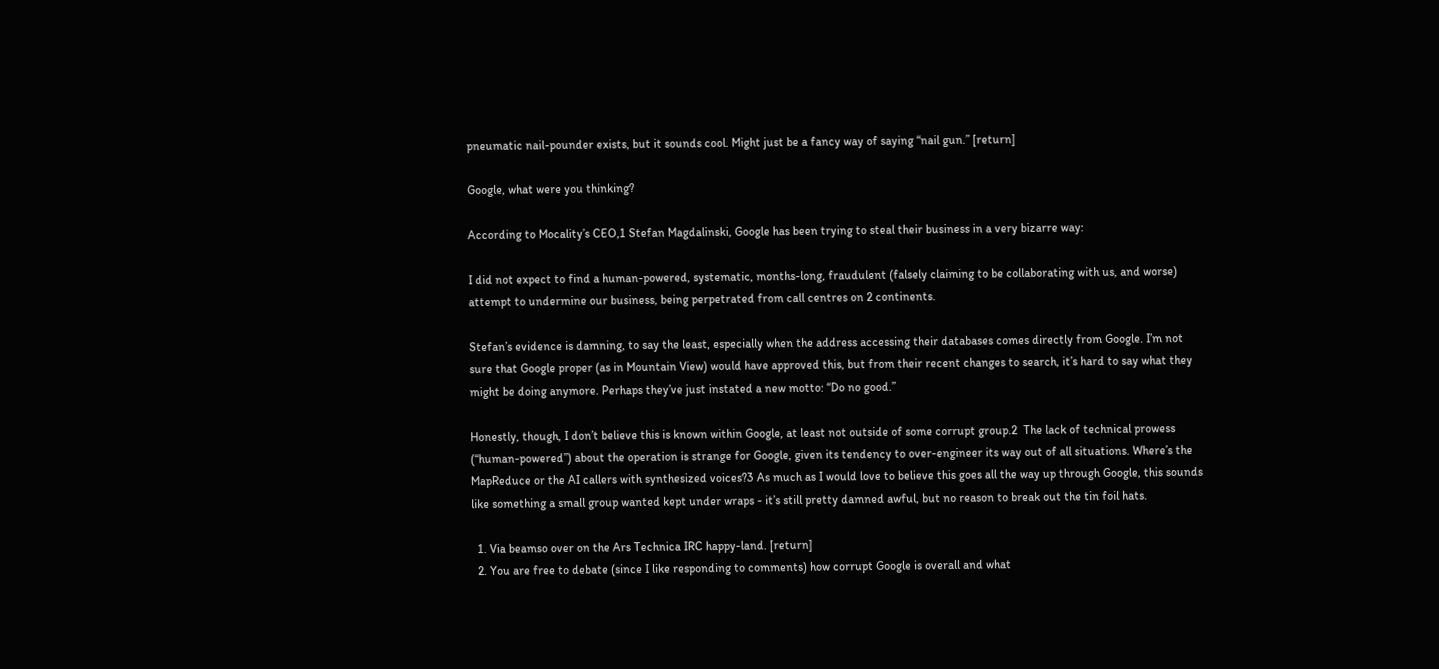pneumatic nail-pounder exists, but it sounds cool. Might just be a fancy way of saying “nail gun.” [return]

Google, what were you thinking?

According to Mocality’s CEO,1 Stefan Magdalinski, Google has been trying to steal their business in a very bizarre way:

I did not expect to find a human-powered, systematic, months-long, fraudulent (falsely claiming to be collaborating with us, and worse) attempt to undermine our business, being perpetrated from call centres on 2 continents.

Stefan’s evidence is damning, to say the least, especially when the address accessing their databases comes directly from Google. I’m not sure that Google proper (as in Mountain View) would have approved this, but from their recent changes to search, it’s hard to say what they might be doing anymore. Perhaps they’ve just instated a new motto: “Do no good.”

Honestly, though, I don’t believe this is known within Google, at least not outside of some corrupt group.2  The lack of technical prowess (“human-powered”) about the operation is strange for Google, given its tendency to over-engineer its way out of all situations. Where’s the MapReduce or the AI callers with synthesized voices?3 As much as I would love to believe this goes all the way up through Google, this sounds like something a small group wanted kept under wraps - it’s still pretty damned awful, but no reason to break out the tin foil hats.

  1. Via beamso over on the Ars Technica IRC happy-land. [return]
  2. You are free to debate (since I like responding to comments) how corrupt Google is overall and what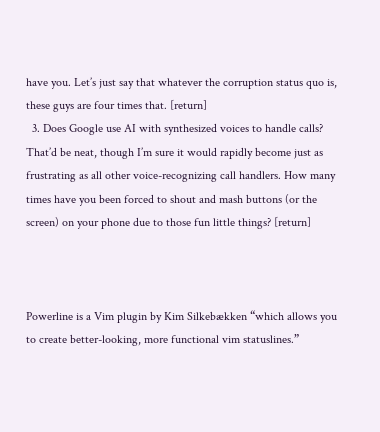have you. Let’s just say that whatever the corruption status quo is, these guys are four times that. [return]
  3. Does Google use AI with synthesized voices to handle calls? That’d be neat, though I’m sure it would rapidly become just as frustrating as all other voice-recognizing call handlers. How many times have you been forced to shout and mash buttons (or the screen) on your phone due to those fun little things? [return]



Powerline is a Vim plugin by Kim Silkebækken “which allows you to create better-looking, more functional vim statuslines.”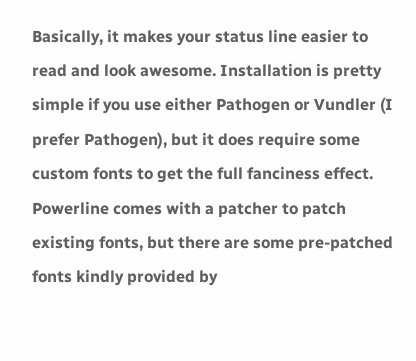Basically, it makes your status line easier to read and look awesome. Installation is pretty simple if you use either Pathogen or Vundler (I prefer Pathogen), but it does require some custom fonts to get the full fanciness effect. Powerline comes with a patcher to patch existing fonts, but there are some pre-patched fonts kindly provided by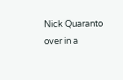Nick Quaranto over in a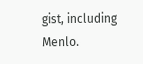gist, including Menlo.